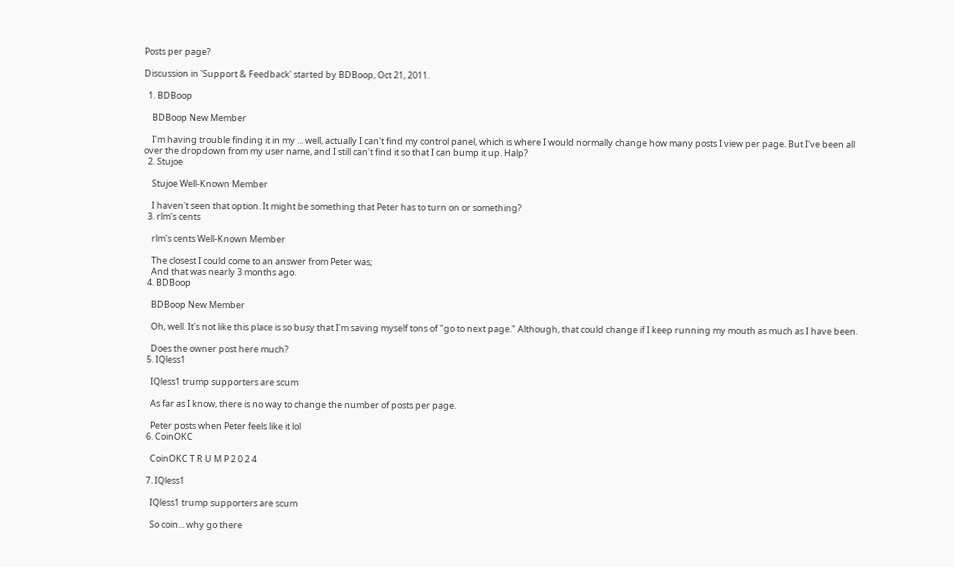Posts per page?

Discussion in 'Support & Feedback' started by BDBoop, Oct 21, 2011.

  1. BDBoop

    BDBoop New Member

    I'm having trouble finding it in my ... well, actually I can't find my control panel, which is where I would normally change how many posts I view per page. But I've been all over the dropdown from my user name, and I still can't find it so that I can bump it up. Halp?
  2. Stujoe

    Stujoe Well-Known Member

    I haven't seen that option. It might be something that Peter has to turn on or something?
  3. rlm's cents

    rlm's cents Well-Known Member

    The closest I could come to an answer from Peter was;
    And that was nearly 3 months ago.
  4. BDBoop

    BDBoop New Member

    Oh, well. It's not like this place is so busy that I'm saving myself tons of "go to next page." Although, that could change if I keep running my mouth as much as I have been.

    Does the owner post here much?
  5. IQless1

    IQless1 trump supporters are scum

    As far as I know, there is no way to change the number of posts per page.

    Peter posts when Peter feels like it lol
  6. CoinOKC

    CoinOKC T R U M P 2 0 2 4

  7. IQless1

    IQless1 trump supporters are scum

    So coin... why go there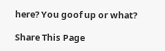here? You goof up or what?

Share This Page